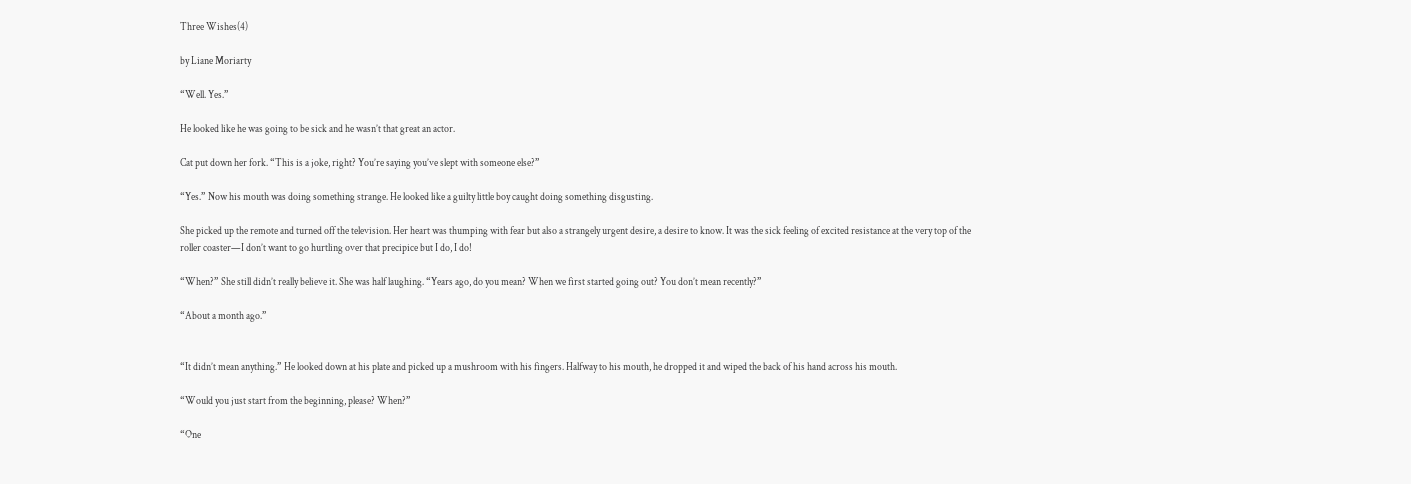Three Wishes(4)

by Liane Moriarty

“Well. Yes.”

He looked like he was going to be sick and he wasn’t that great an actor.

Cat put down her fork. “This is a joke, right? You’re saying you’ve slept with someone else?”

“Yes.” Now his mouth was doing something strange. He looked like a guilty little boy caught doing something disgusting.

She picked up the remote and turned off the television. Her heart was thumping with fear but also a strangely urgent desire, a desire to know. It was the sick feeling of excited resistance at the very top of the roller coaster—I don’t want to go hurtling over that precipice but I do, I do!

“When?” She still didn’t really believe it. She was half laughing. “Years ago, do you mean? When we first started going out? You don’t mean recently?”

“About a month ago.”


“It didn’t mean anything.” He looked down at his plate and picked up a mushroom with his fingers. Halfway to his mouth, he dropped it and wiped the back of his hand across his mouth.

“Would you just start from the beginning, please? When?”

“One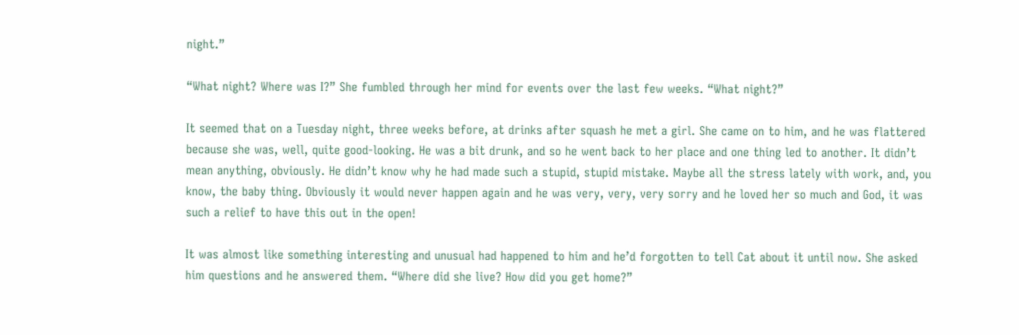night.”

“What night? Where was I?” She fumbled through her mind for events over the last few weeks. “What night?”

It seemed that on a Tuesday night, three weeks before, at drinks after squash he met a girl. She came on to him, and he was flattered because she was, well, quite good-looking. He was a bit drunk, and so he went back to her place and one thing led to another. It didn’t mean anything, obviously. He didn’t know why he had made such a stupid, stupid mistake. Maybe all the stress lately with work, and, you know, the baby thing. Obviously it would never happen again and he was very, very, very sorry and he loved her so much and God, it was such a relief to have this out in the open!

It was almost like something interesting and unusual had happened to him and he’d forgotten to tell Cat about it until now. She asked him questions and he answered them. “Where did she live? How did you get home?”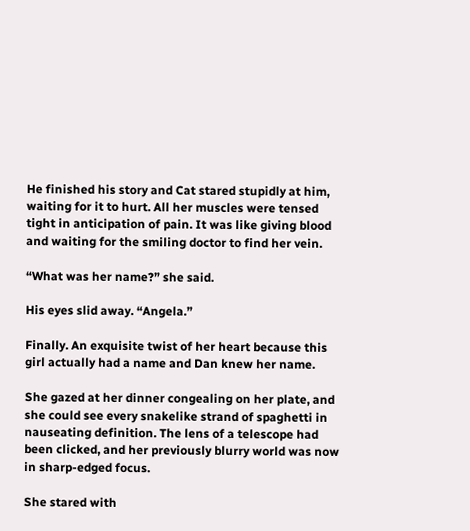He finished his story and Cat stared stupidly at him, waiting for it to hurt. All her muscles were tensed tight in anticipation of pain. It was like giving blood and waiting for the smiling doctor to find her vein.

“What was her name?” she said.

His eyes slid away. “Angela.”

Finally. An exquisite twist of her heart because this girl actually had a name and Dan knew her name.

She gazed at her dinner congealing on her plate, and she could see every snakelike strand of spaghetti in nauseating definition. The lens of a telescope had been clicked, and her previously blurry world was now in sharp-edged focus.

She stared with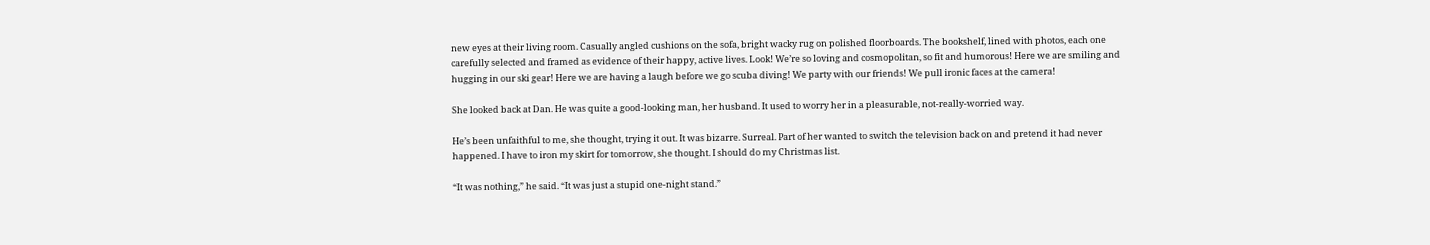new eyes at their living room. Casually angled cushions on the sofa, bright wacky rug on polished floorboards. The bookshelf, lined with photos, each one carefully selected and framed as evidence of their happy, active lives. Look! We’re so loving and cosmopolitan, so fit and humorous! Here we are smiling and hugging in our ski gear! Here we are having a laugh before we go scuba diving! We party with our friends! We pull ironic faces at the camera!

She looked back at Dan. He was quite a good-looking man, her husband. It used to worry her in a pleasurable, not-really-worried way.

He’s been unfaithful to me, she thought, trying it out. It was bizarre. Surreal. Part of her wanted to switch the television back on and pretend it had never happened. I have to iron my skirt for tomorrow, she thought. I should do my Christmas list.

“It was nothing,” he said. “It was just a stupid one-night stand.”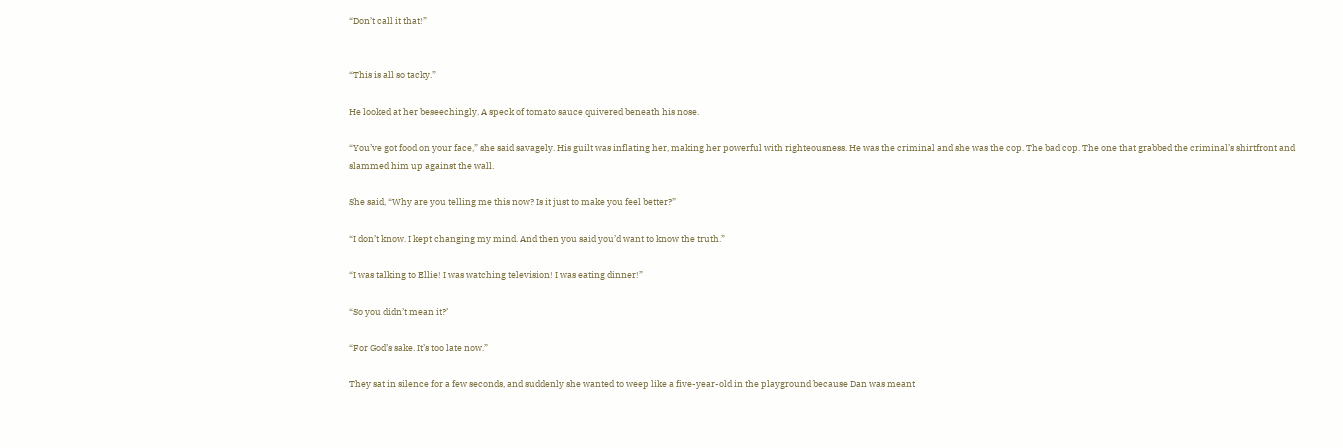“Don’t call it that!”


“This is all so tacky.”

He looked at her beseechingly. A speck of tomato sauce quivered beneath his nose.

“You’ve got food on your face,” she said savagely. His guilt was inflating her, making her powerful with righteousness. He was the criminal and she was the cop. The bad cop. The one that grabbed the criminal’s shirtfront and slammed him up against the wall.

She said, “Why are you telling me this now? Is it just to make you feel better?”

“I don’t know. I kept changing my mind. And then you said you’d want to know the truth.”

“I was talking to Ellie! I was watching television! I was eating dinner!”

“So you didn’t mean it?’

“For God’s sake. It’s too late now.”

They sat in silence for a few seconds, and suddenly she wanted to weep like a five-year-old in the playground because Dan was meant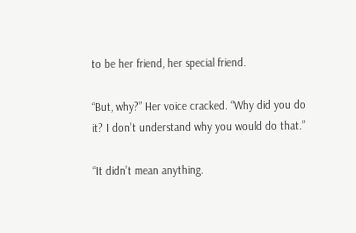to be her friend, her special friend.

“But, why?” Her voice cracked. “Why did you do it? I don’t understand why you would do that.”

“It didn’t mean anything.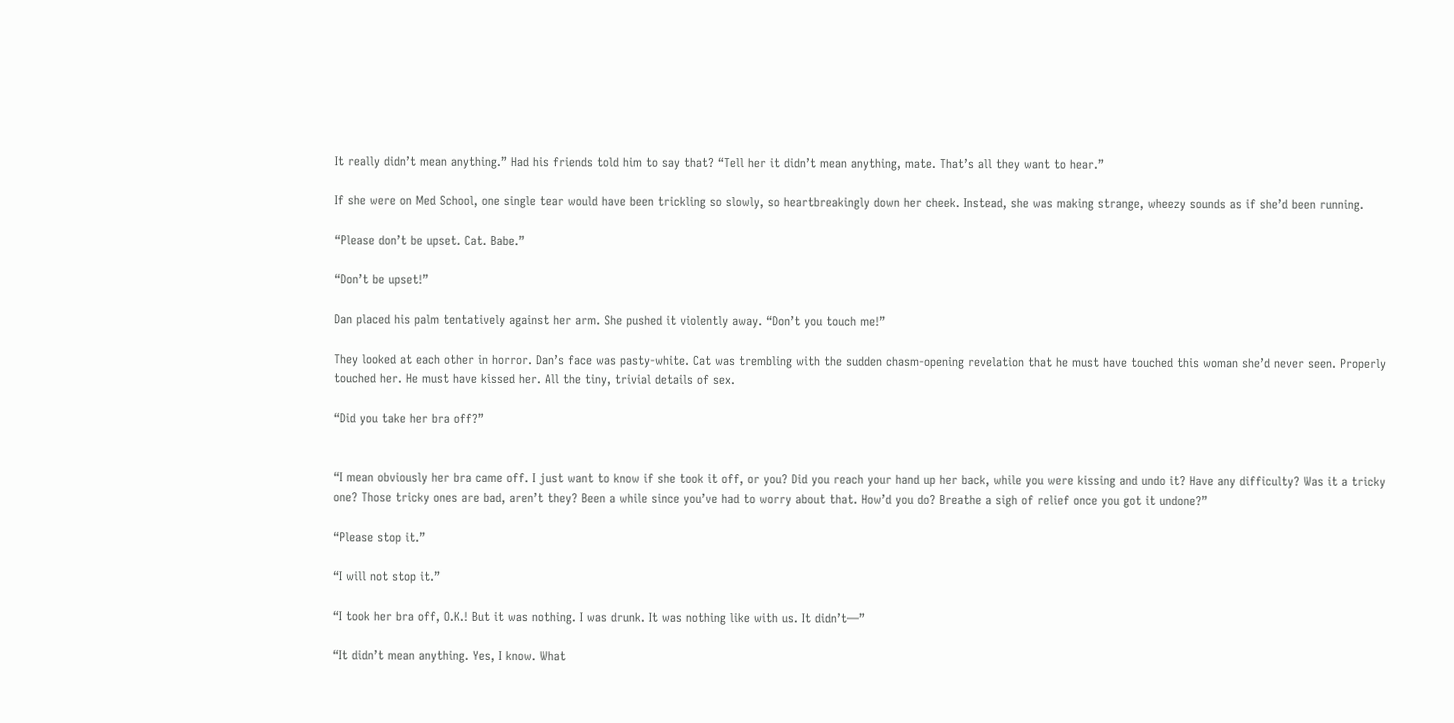It really didn’t mean anything.” Had his friends told him to say that? “Tell her it didn’t mean anything, mate. That’s all they want to hear.”

If she were on Med School, one single tear would have been trickling so slowly, so heartbreakingly down her cheek. Instead, she was making strange, wheezy sounds as if she’d been running.

“Please don’t be upset. Cat. Babe.”

“Don’t be upset!”

Dan placed his palm tentatively against her arm. She pushed it violently away. “Don’t you touch me!”

They looked at each other in horror. Dan’s face was pasty-white. Cat was trembling with the sudden chasm-opening revelation that he must have touched this woman she’d never seen. Properly touched her. He must have kissed her. All the tiny, trivial details of sex.

“Did you take her bra off?”


“I mean obviously her bra came off. I just want to know if she took it off, or you? Did you reach your hand up her back, while you were kissing and undo it? Have any difficulty? Was it a tricky one? Those tricky ones are bad, aren’t they? Been a while since you’ve had to worry about that. How’d you do? Breathe a sigh of relief once you got it undone?”

“Please stop it.”

“I will not stop it.”

“I took her bra off, O.K.! But it was nothing. I was drunk. It was nothing like with us. It didn’t—”

“It didn’t mean anything. Yes, I know. What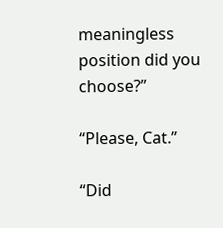meaningless position did you choose?”

“Please, Cat.”

“Did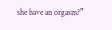she have an orgasm?”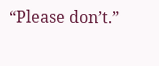“Please don’t.”